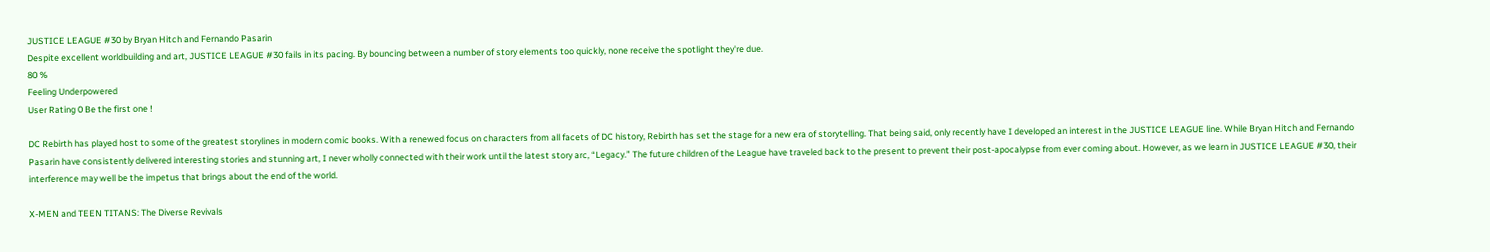JUSTICE LEAGUE #30 by Bryan Hitch and Fernando Pasarin
Despite excellent worldbuilding and art, JUSTICE LEAGUE #30 fails in its pacing. By bouncing between a number of story elements too quickly, none receive the spotlight they're due.
80 %
Feeling Underpowered
User Rating 0 Be the first one !

DC Rebirth has played host to some of the greatest storylines in modern comic books. With a renewed focus on characters from all facets of DC history, Rebirth has set the stage for a new era of storytelling. That being said, only recently have I developed an interest in the JUSTICE LEAGUE line. While Bryan Hitch and Fernando Pasarin have consistently delivered interesting stories and stunning art, I never wholly connected with their work until the latest story arc, “Legacy.” The future children of the League have traveled back to the present to prevent their post-apocalypse from ever coming about. However, as we learn in JUSTICE LEAGUE #30, their interference may well be the impetus that brings about the end of the world.

X-MEN and TEEN TITANS: The Diverse Revivals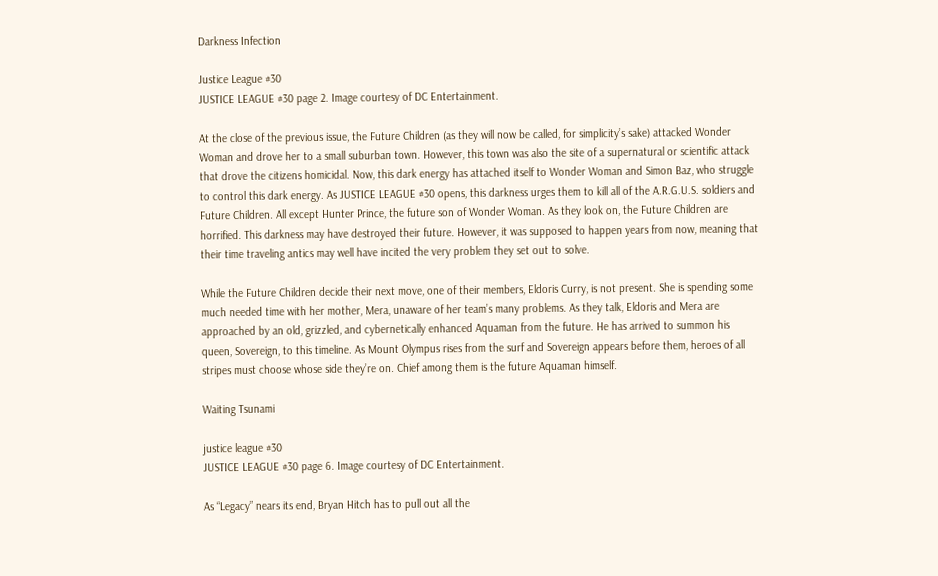Darkness Infection

Justice League #30
JUSTICE LEAGUE #30 page 2. Image courtesy of DC Entertainment.

At the close of the previous issue, the Future Children (as they will now be called, for simplicity’s sake) attacked Wonder Woman and drove her to a small suburban town. However, this town was also the site of a supernatural or scientific attack that drove the citizens homicidal. Now, this dark energy has attached itself to Wonder Woman and Simon Baz, who struggle to control this dark energy. As JUSTICE LEAGUE #30 opens, this darkness urges them to kill all of the A.R.G.U.S. soldiers and Future Children. All except Hunter Prince, the future son of Wonder Woman. As they look on, the Future Children are horrified. This darkness may have destroyed their future. However, it was supposed to happen years from now, meaning that their time traveling antics may well have incited the very problem they set out to solve.

While the Future Children decide their next move, one of their members, Eldoris Curry, is not present. She is spending some much needed time with her mother, Mera, unaware of her team’s many problems. As they talk, Eldoris and Mera are approached by an old, grizzled, and cybernetically enhanced Aquaman from the future. He has arrived to summon his queen, Sovereign, to this timeline. As Mount Olympus rises from the surf and Sovereign appears before them, heroes of all stripes must choose whose side they’re on. Chief among them is the future Aquaman himself.

Waiting Tsunami

justice league #30
JUSTICE LEAGUE #30 page 6. Image courtesy of DC Entertainment.

As “Legacy” nears its end, Bryan Hitch has to pull out all the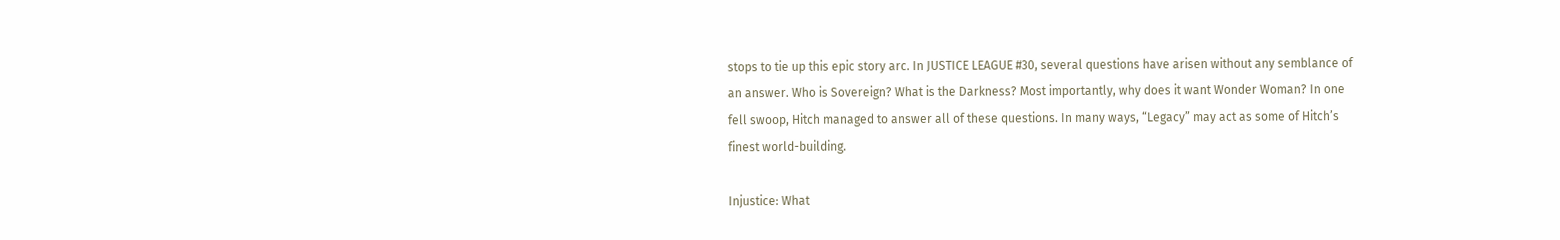stops to tie up this epic story arc. In JUSTICE LEAGUE #30, several questions have arisen without any semblance of an answer. Who is Sovereign? What is the Darkness? Most importantly, why does it want Wonder Woman? In one fell swoop, Hitch managed to answer all of these questions. In many ways, “Legacy” may act as some of Hitch’s finest world-building.

Injustice: What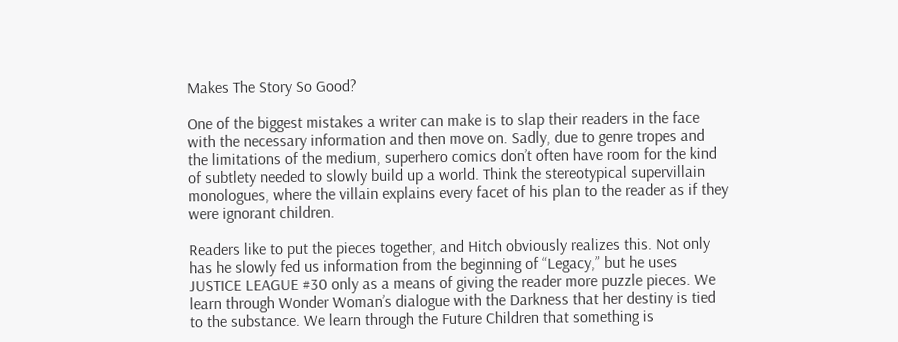Makes The Story So Good?

One of the biggest mistakes a writer can make is to slap their readers in the face with the necessary information and then move on. Sadly, due to genre tropes and the limitations of the medium, superhero comics don’t often have room for the kind of subtlety needed to slowly build up a world. Think the stereotypical supervillain monologues, where the villain explains every facet of his plan to the reader as if they were ignorant children.

Readers like to put the pieces together, and Hitch obviously realizes this. Not only has he slowly fed us information from the beginning of “Legacy,” but he uses JUSTICE LEAGUE #30 only as a means of giving the reader more puzzle pieces. We learn through Wonder Woman’s dialogue with the Darkness that her destiny is tied to the substance. We learn through the Future Children that something is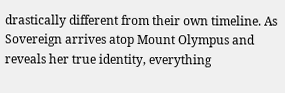drastically different from their own timeline. As Sovereign arrives atop Mount Olympus and reveals her true identity, everything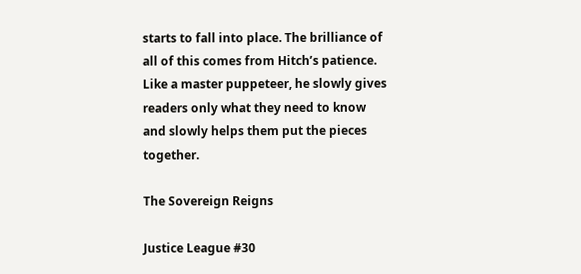starts to fall into place. The brilliance of all of this comes from Hitch’s patience. Like a master puppeteer, he slowly gives readers only what they need to know and slowly helps them put the pieces together.

The Sovereign Reigns

Justice League #30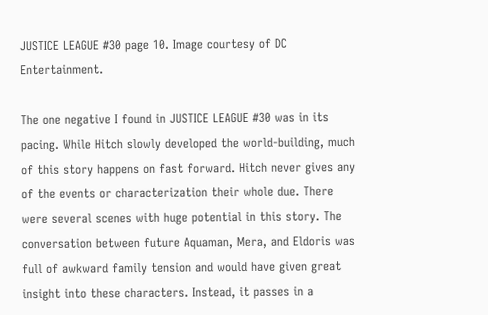JUSTICE LEAGUE #30 page 10. Image courtesy of DC Entertainment.

The one negative I found in JUSTICE LEAGUE #30 was in its pacing. While Hitch slowly developed the world-building, much of this story happens on fast forward. Hitch never gives any of the events or characterization their whole due. There were several scenes with huge potential in this story. The conversation between future Aquaman, Mera, and Eldoris was full of awkward family tension and would have given great insight into these characters. Instead, it passes in a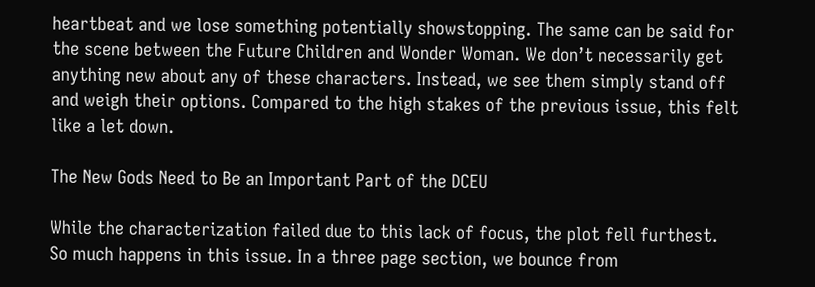heartbeat and we lose something potentially showstopping. The same can be said for the scene between the Future Children and Wonder Woman. We don’t necessarily get anything new about any of these characters. Instead, we see them simply stand off and weigh their options. Compared to the high stakes of the previous issue, this felt like a let down.

The New Gods Need to Be an Important Part of the DCEU

While the characterization failed due to this lack of focus, the plot fell furthest. So much happens in this issue. In a three page section, we bounce from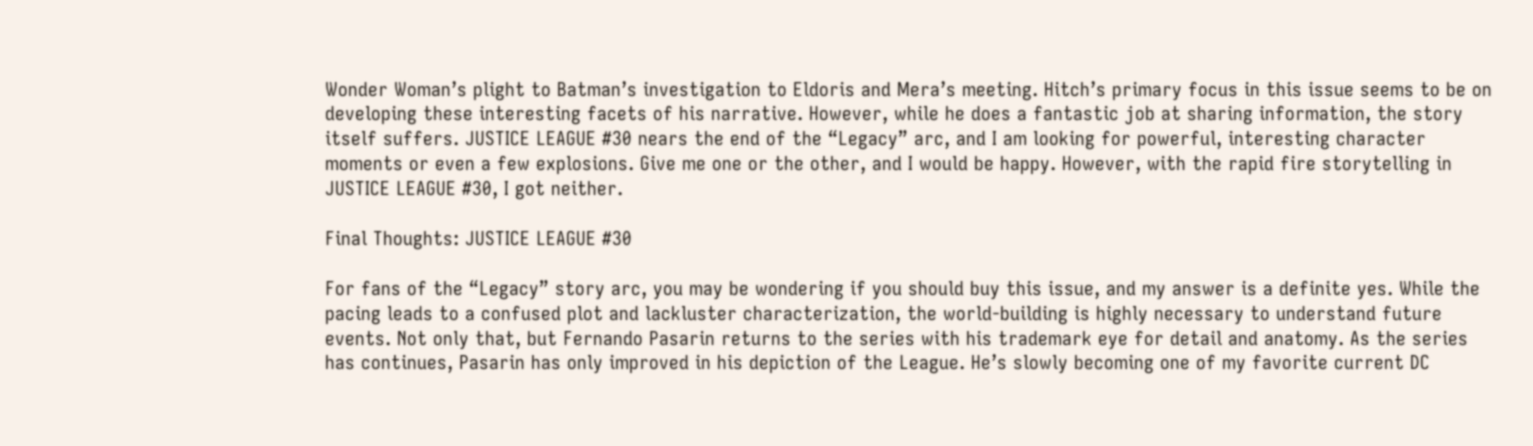Wonder Woman’s plight to Batman’s investigation to Eldoris and Mera’s meeting. Hitch’s primary focus in this issue seems to be on developing these interesting facets of his narrative. However, while he does a fantastic job at sharing information, the story itself suffers. JUSTICE LEAGUE #30 nears the end of the “Legacy” arc, and I am looking for powerful, interesting character moments or even a few explosions. Give me one or the other, and I would be happy. However, with the rapid fire storytelling in JUSTICE LEAGUE #30, I got neither.

Final Thoughts: JUSTICE LEAGUE #30

For fans of the “Legacy” story arc, you may be wondering if you should buy this issue, and my answer is a definite yes. While the pacing leads to a confused plot and lackluster characterization, the world-building is highly necessary to understand future events. Not only that, but Fernando Pasarin returns to the series with his trademark eye for detail and anatomy. As the series has continues, Pasarin has only improved in his depiction of the League. He’s slowly becoming one of my favorite current DC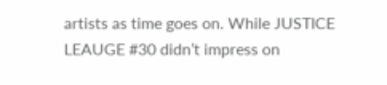artists as time goes on. While JUSTICE LEAUGE #30 didn’t impress on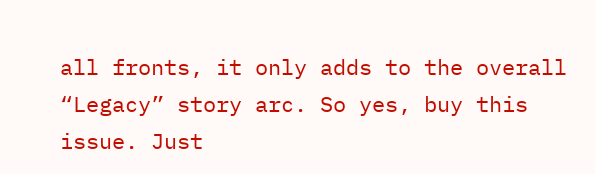all fronts, it only adds to the overall “Legacy” story arc. So yes, buy this issue. Just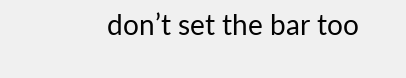don’t set the bar too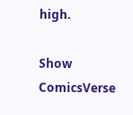high.

Show ComicsVerse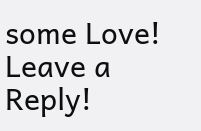some Love! Leave a Reply!